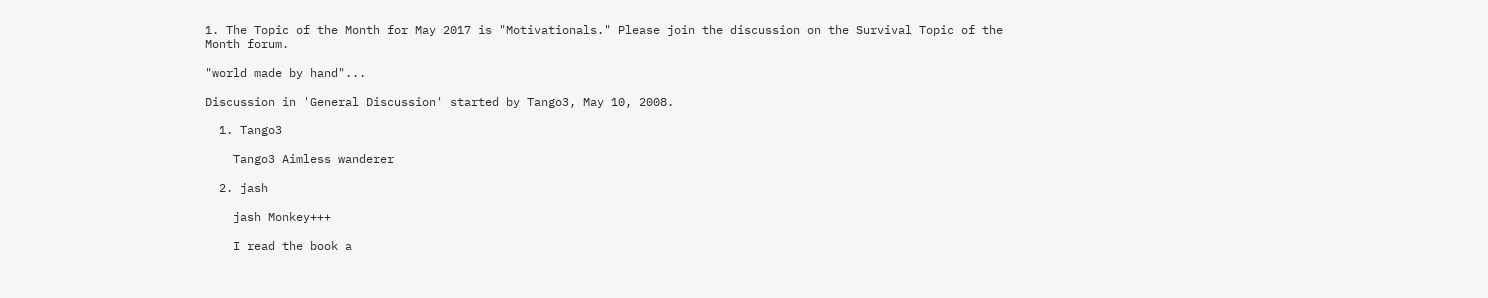1. The Topic of the Month for May 2017 is "Motivationals." Please join the discussion on the Survival Topic of the Month forum.

"world made by hand"...

Discussion in 'General Discussion' started by Tango3, May 10, 2008.

  1. Tango3

    Tango3 Aimless wanderer

  2. jash

    jash Monkey+++

    I read the book a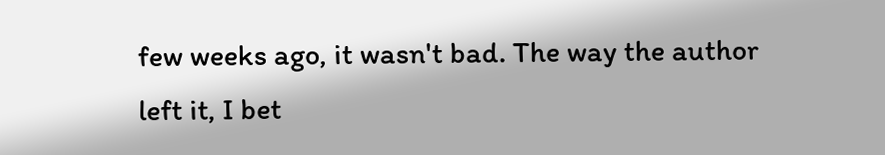few weeks ago, it wasn't bad. The way the author left it, I bet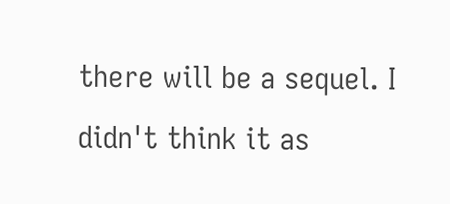there will be a sequel. I didn't think it as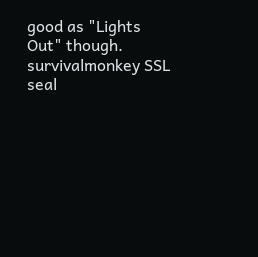good as "Lights Out" though.
survivalmonkey SSL seal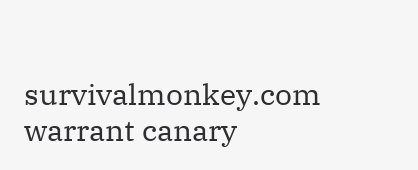survivalmonkey.com warrant canary